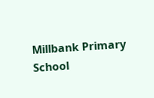Millbank Primary School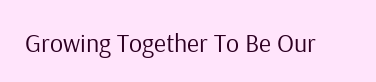Growing Together To Be Our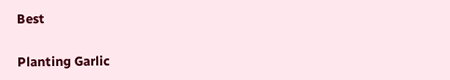Best

Planting Garlic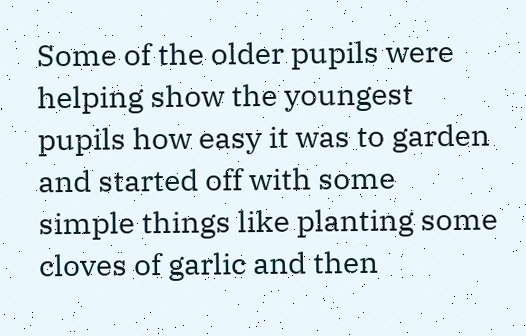Some of the older pupils were helping show the youngest pupils how easy it was to garden and started off with some simple things like planting some cloves of garlic and then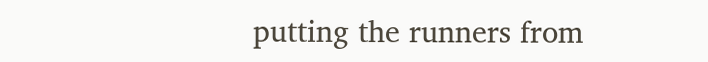putting the runners from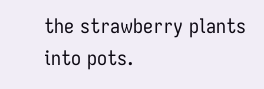the strawberry plants into pots.